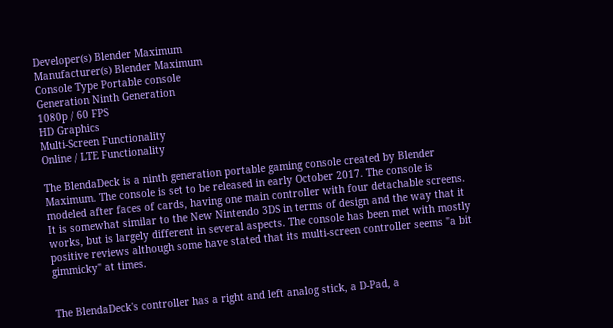Developer(s) Blender Maximum
Manufacturer(s) Blender Maximum
Console Type Portable console
Generation Ninth Generation
1080p / 60 FPS
HD Graphics
Multi-Screen Functionality
Online / LTE Functionality

The BlendaDeck is a ninth generation portable gaming console created by Blender Maximum. The console is set to be released in early October 2017. The console is modeled after faces of cards, having one main controller with four detachable screens. It is somewhat similar to the New Nintendo 3DS in terms of design and the way that it works, but is largely different in several aspects. The console has been met with mostly positive reviews although some have stated that its multi-screen controller seems "a bit gimmicky" at times.


The BlendaDeck's controller has a right and left analog stick, a D-Pad, a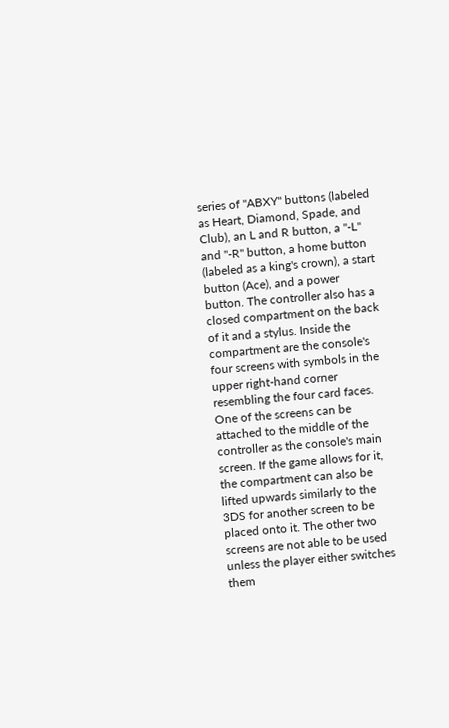series of "ABXY" buttons (labeled as Heart, Diamond, Spade, and Club), an L and R button, a "-L" and "-R" button, a home button (labeled as a king's crown), a start button (Ace), and a power button. The controller also has a closed compartment on the back of it and a stylus. Inside the compartment are the console's four screens with symbols in the upper right-hand corner resembling the four card faces. One of the screens can be attached to the middle of the controller as the console's main screen. If the game allows for it, the compartment can also be lifted upwards similarly to the 3DS for another screen to be placed onto it. The other two screens are not able to be used unless the player either switches them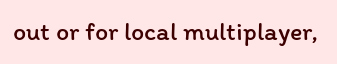out or for local multiplayer,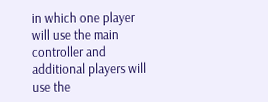in which one player will use the main controller and additional players will use the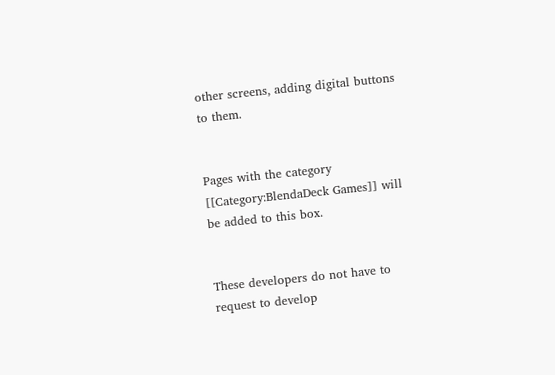other screens, adding digital buttons to them.


Pages with the category [[Category:BlendaDeck Games]] will be added to this box.


These developers do not have to request to develop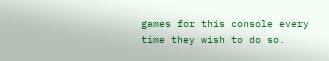games for this console every time they wish to do so.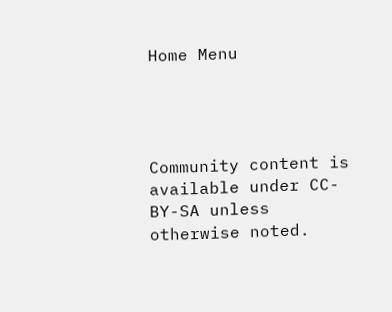Home Menu




Community content is available under CC-BY-SA unless otherwise noted.